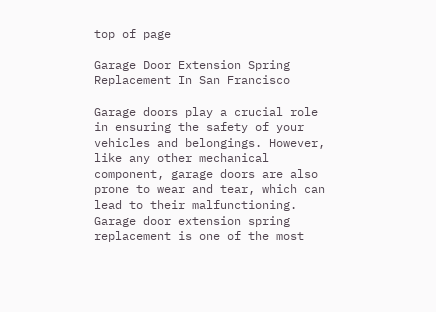top of page

Garage Door Extension Spring Replacement In San Francisco

Garage doors play a crucial role in ensuring the safety of your vehicles and belongings. However, like any other mechanical component, garage doors are also prone to wear and tear, which can lead to their malfunctioning. Garage door extension spring replacement is one of the most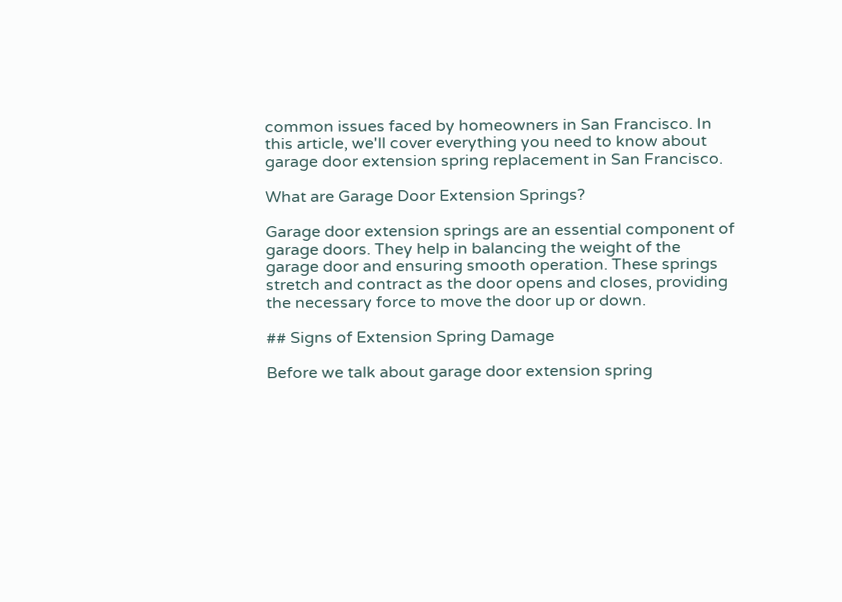common issues faced by homeowners in San Francisco. In this article, we'll cover everything you need to know about garage door extension spring replacement in San Francisco.

What are Garage Door Extension Springs?

Garage door extension springs are an essential component of garage doors. They help in balancing the weight of the garage door and ensuring smooth operation. These springs stretch and contract as the door opens and closes, providing the necessary force to move the door up or down.

## Signs of Extension Spring Damage

Before we talk about garage door extension spring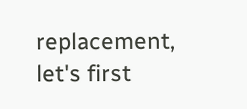replacement, let's first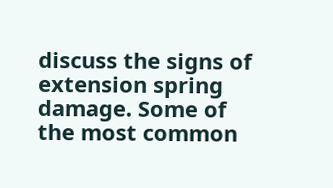discuss the signs of extension spring damage. Some of the most common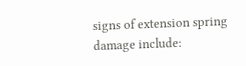signs of extension spring damage include: